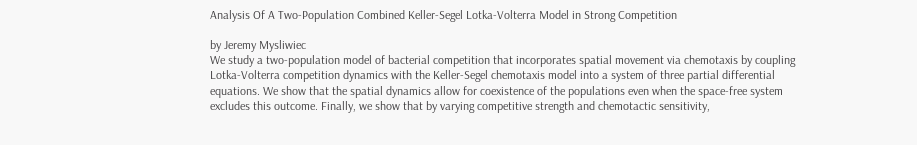Analysis Of A Two-Population Combined Keller-Segel Lotka-Volterra Model in Strong Competition

by Jeremy Mysliwiec
We study a two-population model of bacterial competition that incorporates spatial movement via chemotaxis by coupling Lotka-Volterra competition dynamics with the Keller-Segel chemotaxis model into a system of three partial differential equations. We show that the spatial dynamics allow for coexistence of the populations even when the space-free system excludes this outcome. Finally, we show that by varying competitive strength and chemotactic sensitivity,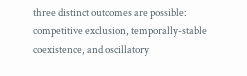three distinct outcomes are possible: competitive exclusion, temporally-stable coexistence, and oscillatory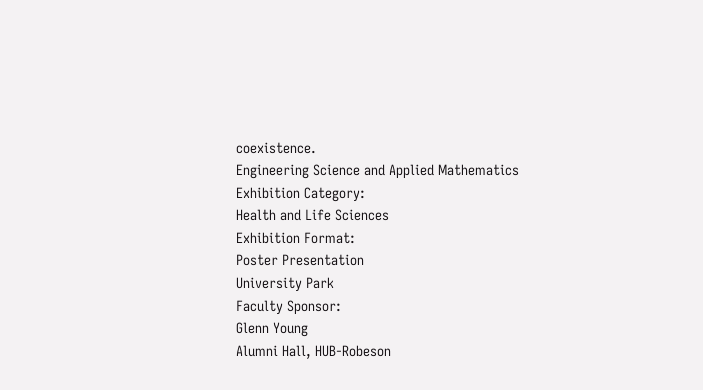coexistence.
Engineering Science and Applied Mathematics
Exhibition Category:
Health and Life Sciences
Exhibition Format:
Poster Presentation
University Park
Faculty Sponsor:
Glenn Young
Alumni Hall, HUB-Robeson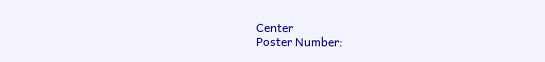Center
Poster Number: